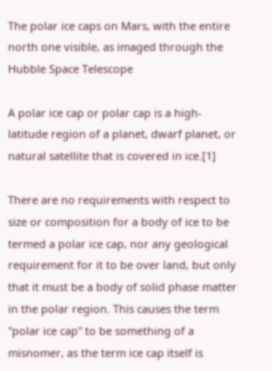The polar ice caps on Mars, with the entire north one visible, as imaged through the Hubble Space Telescope

A polar ice cap or polar cap is a high-latitude region of a planet, dwarf planet, or natural satellite that is covered in ice.[1]

There are no requirements with respect to size or composition for a body of ice to be termed a polar ice cap, nor any geological requirement for it to be over land, but only that it must be a body of solid phase matter in the polar region. This causes the term "polar ice cap" to be something of a misnomer, as the term ice cap itself is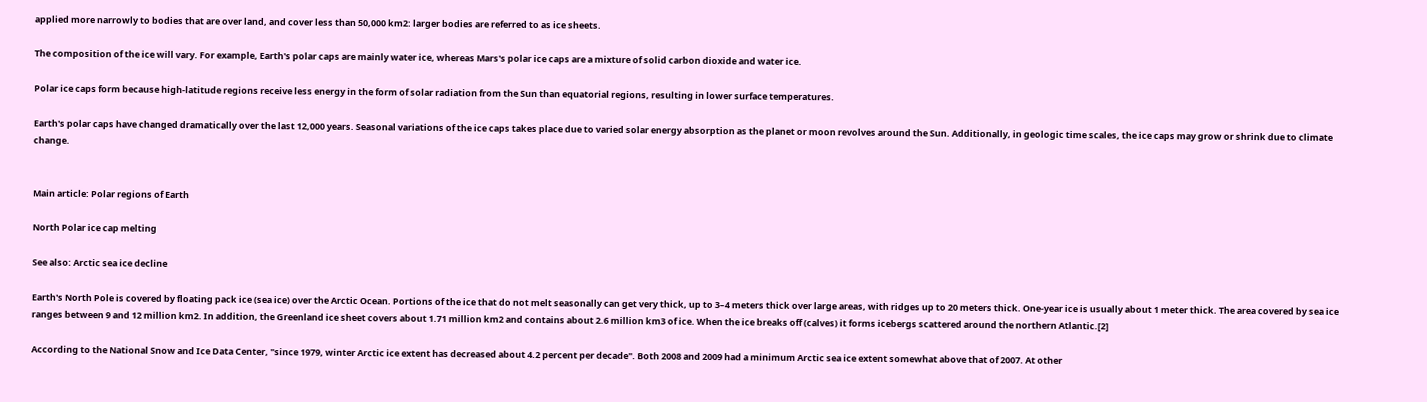applied more narrowly to bodies that are over land, and cover less than 50,000 km2: larger bodies are referred to as ice sheets.

The composition of the ice will vary. For example, Earth's polar caps are mainly water ice, whereas Mars's polar ice caps are a mixture of solid carbon dioxide and water ice.

Polar ice caps form because high-latitude regions receive less energy in the form of solar radiation from the Sun than equatorial regions, resulting in lower surface temperatures.

Earth's polar caps have changed dramatically over the last 12,000 years. Seasonal variations of the ice caps takes place due to varied solar energy absorption as the planet or moon revolves around the Sun. Additionally, in geologic time scales, the ice caps may grow or shrink due to climate change.


Main article: Polar regions of Earth

North Polar ice cap melting

See also: Arctic sea ice decline

Earth's North Pole is covered by floating pack ice (sea ice) over the Arctic Ocean. Portions of the ice that do not melt seasonally can get very thick, up to 3–4 meters thick over large areas, with ridges up to 20 meters thick. One-year ice is usually about 1 meter thick. The area covered by sea ice ranges between 9 and 12 million km2. In addition, the Greenland ice sheet covers about 1.71 million km2 and contains about 2.6 million km3 of ice. When the ice breaks off (calves) it forms icebergs scattered around the northern Atlantic.[2]

According to the National Snow and Ice Data Center, "since 1979, winter Arctic ice extent has decreased about 4.2 percent per decade". Both 2008 and 2009 had a minimum Arctic sea ice extent somewhat above that of 2007. At other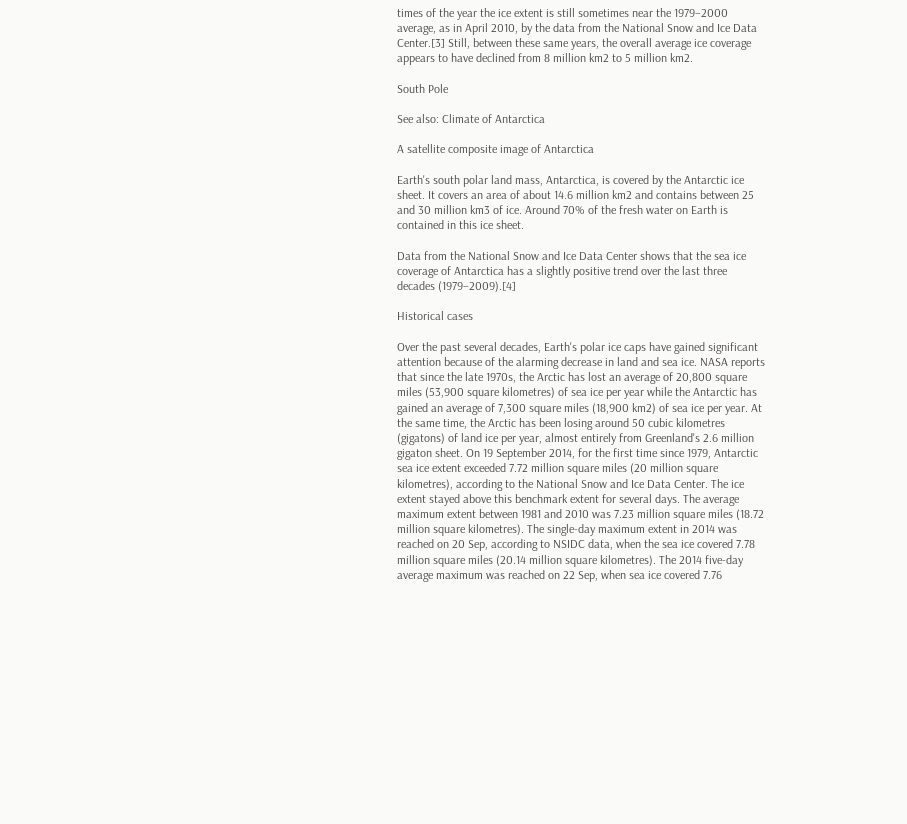times of the year the ice extent is still sometimes near the 1979–2000 average, as in April 2010, by the data from the National Snow and Ice Data Center.[3] Still, between these same years, the overall average ice coverage appears to have declined from 8 million km2 to 5 million km2.

South Pole

See also: Climate of Antarctica

A satellite composite image of Antarctica

Earth's south polar land mass, Antarctica, is covered by the Antarctic ice sheet. It covers an area of about 14.6 million km2 and contains between 25 and 30 million km3 of ice. Around 70% of the fresh water on Earth is contained in this ice sheet.

Data from the National Snow and Ice Data Center shows that the sea ice coverage of Antarctica has a slightly positive trend over the last three decades (1979–2009).[4]

Historical cases

Over the past several decades, Earth's polar ice caps have gained significant attention because of the alarming decrease in land and sea ice. NASA reports that since the late 1970s, the Arctic has lost an average of 20,800 square miles (53,900 square kilometres) of sea ice per year while the Antarctic has gained an average of 7,300 square miles (18,900 km2) of sea ice per year. At the same time, the Arctic has been losing around 50 cubic kilometres (gigatons) of land ice per year, almost entirely from Greenland's 2.6 million gigaton sheet. On 19 September 2014, for the first time since 1979, Antarctic sea ice extent exceeded 7.72 million square miles (20 million square kilometres), according to the National Snow and Ice Data Center. The ice extent stayed above this benchmark extent for several days. The average maximum extent between 1981 and 2010 was 7.23 million square miles (18.72 million square kilometres). The single-day maximum extent in 2014 was reached on 20 Sep, according to NSIDC data, when the sea ice covered 7.78 million square miles (20.14 million square kilometres). The 2014 five-day average maximum was reached on 22 Sep, when sea ice covered 7.76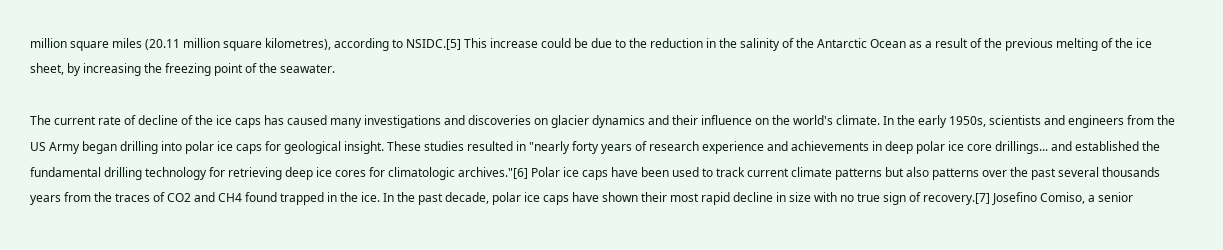million square miles (20.11 million square kilometres), according to NSIDC.[5] This increase could be due to the reduction in the salinity of the Antarctic Ocean as a result of the previous melting of the ice sheet, by increasing the freezing point of the seawater.

The current rate of decline of the ice caps has caused many investigations and discoveries on glacier dynamics and their influence on the world's climate. In the early 1950s, scientists and engineers from the US Army began drilling into polar ice caps for geological insight. These studies resulted in "nearly forty years of research experience and achievements in deep polar ice core drillings... and established the fundamental drilling technology for retrieving deep ice cores for climatologic archives."[6] Polar ice caps have been used to track current climate patterns but also patterns over the past several thousands years from the traces of CO2 and CH4 found trapped in the ice. In the past decade, polar ice caps have shown their most rapid decline in size with no true sign of recovery.[7] Josefino Comiso, a senior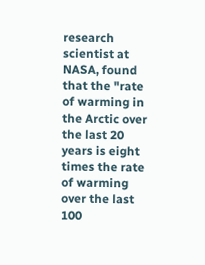research scientist at NASA, found that the "rate of warming in the Arctic over the last 20 years is eight times the rate of warming over the last 100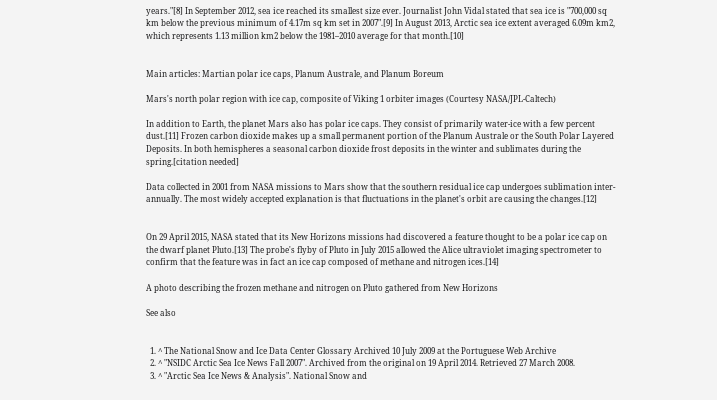years."[8] In September 2012, sea ice reached its smallest size ever. Journalist John Vidal stated that sea ice is "700,000 sq km below the previous minimum of 4.17m sq km set in 2007".[9] In August 2013, Arctic sea ice extent averaged 6.09m km2, which represents 1.13 million km2 below the 1981–2010 average for that month.[10]


Main articles: Martian polar ice caps, Planum Australe, and Planum Boreum

Mars's north polar region with ice cap, composite of Viking 1 orbiter images (Courtesy NASA/JPL-Caltech)

In addition to Earth, the planet Mars also has polar ice caps. They consist of primarily water-ice with a few percent dust.[11] Frozen carbon dioxide makes up a small permanent portion of the Planum Australe or the South Polar Layered Deposits. In both hemispheres a seasonal carbon dioxide frost deposits in the winter and sublimates during the spring.[citation needed]

Data collected in 2001 from NASA missions to Mars show that the southern residual ice cap undergoes sublimation inter-annually. The most widely accepted explanation is that fluctuations in the planet's orbit are causing the changes.[12]


On 29 April 2015, NASA stated that its New Horizons missions had discovered a feature thought to be a polar ice cap on the dwarf planet Pluto.[13] The probe's flyby of Pluto in July 2015 allowed the Alice ultraviolet imaging spectrometer to confirm that the feature was in fact an ice cap composed of methane and nitrogen ices.[14]

A photo describing the frozen methane and nitrogen on Pluto gathered from New Horizons

See also


  1. ^ The National Snow and Ice Data Center Glossary Archived 10 July 2009 at the Portuguese Web Archive
  2. ^ "NSIDC Arctic Sea Ice News Fall 2007". Archived from the original on 19 April 2014. Retrieved 27 March 2008.
  3. ^ "Arctic Sea Ice News & Analysis". National Snow and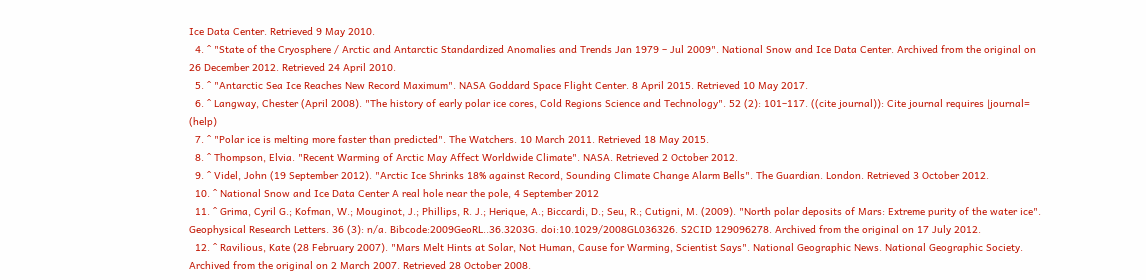Ice Data Center. Retrieved 9 May 2010.
  4. ^ "State of the Cryosphere / Arctic and Antarctic Standardized Anomalies and Trends Jan 1979 – Jul 2009". National Snow and Ice Data Center. Archived from the original on 26 December 2012. Retrieved 24 April 2010.
  5. ^ "Antarctic Sea Ice Reaches New Record Maximum". NASA Goddard Space Flight Center. 8 April 2015. Retrieved 10 May 2017.
  6. ^ Langway, Chester (April 2008). "The history of early polar ice cores, Cold Regions Science and Technology". 52 (2): 101–117. ((cite journal)): Cite journal requires |journal= (help)
  7. ^ "Polar ice is melting more faster than predicted". The Watchers. 10 March 2011. Retrieved 18 May 2015.
  8. ^ Thompson, Elvia. "Recent Warming of Arctic May Affect Worldwide Climate". NASA. Retrieved 2 October 2012.
  9. ^ Videl, John (19 September 2012). "Arctic Ice Shrinks 18% against Record, Sounding Climate Change Alarm Bells". The Guardian. London. Retrieved 3 October 2012.
  10. ^ National Snow and Ice Data Center A real hole near the pole, 4 September 2012
  11. ^ Grima, Cyril G.; Kofman, W.; Mouginot, J.; Phillips, R. J.; Herique, A.; Biccardi, D.; Seu, R.; Cutigni, M. (2009). "North polar deposits of Mars: Extreme purity of the water ice". Geophysical Research Letters. 36 (3): n/a. Bibcode:2009GeoRL..36.3203G. doi:10.1029/2008GL036326. S2CID 129096278. Archived from the original on 17 July 2012.
  12. ^ Ravilious, Kate (28 February 2007). "Mars Melt Hints at Solar, Not Human, Cause for Warming, Scientist Says". National Geographic News. National Geographic Society. Archived from the original on 2 March 2007. Retrieved 28 October 2008.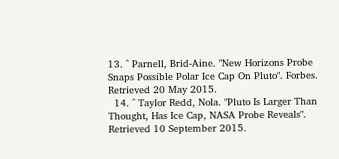13. ^ Parnell, Brid-Aine. "New Horizons Probe Snaps Possible Polar Ice Cap On Pluto". Forbes. Retrieved 20 May 2015.
  14. ^ Taylor Redd, Nola. "Pluto Is Larger Than Thought, Has Ice Cap, NASA Probe Reveals". Retrieved 10 September 2015.